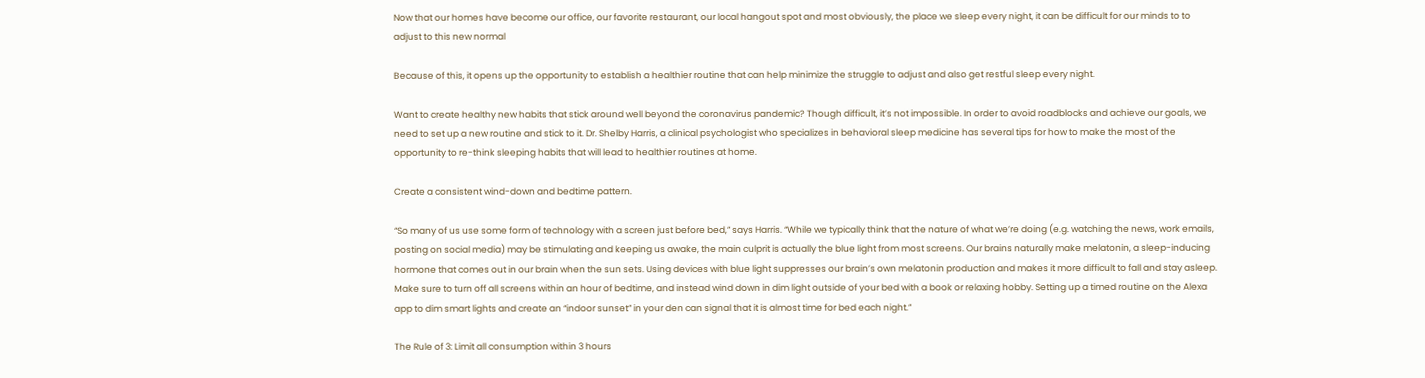Now that our homes have become our office, our favorite restaurant, our local hangout spot and most obviously, the place we sleep every night, it can be difficult for our minds to to adjust to this new normal

Because of this, it opens up the opportunity to establish a healthier routine that can help minimize the struggle to adjust and also get restful sleep every night.

Want to create healthy new habits that stick around well beyond the coronavirus pandemic? Though difficult, it’s not impossible. In order to avoid roadblocks and achieve our goals, we need to set up a new routine and stick to it. Dr. Shelby Harris, a clinical psychologist who specializes in behavioral sleep medicine has several tips for how to make the most of the opportunity to re-think sleeping habits that will lead to healthier routines at home.

Create a consistent wind-down and bedtime pattern.

“So many of us use some form of technology with a screen just before bed,” says Harris. “While we typically think that the nature of what we’re doing (e.g. watching the news, work emails, posting on social media) may be stimulating and keeping us awake, the main culprit is actually the blue light from most screens. Our brains naturally make melatonin, a sleep-inducing hormone that comes out in our brain when the sun sets. Using devices with blue light suppresses our brain’s own melatonin production and makes it more difficult to fall and stay asleep. Make sure to turn off all screens within an hour of bedtime, and instead wind down in dim light outside of your bed with a book or relaxing hobby. Setting up a timed routine on the Alexa app to dim smart lights and create an “indoor sunset” in your den can signal that it is almost time for bed each night.”

The Rule of 3: Limit all consumption within 3 hours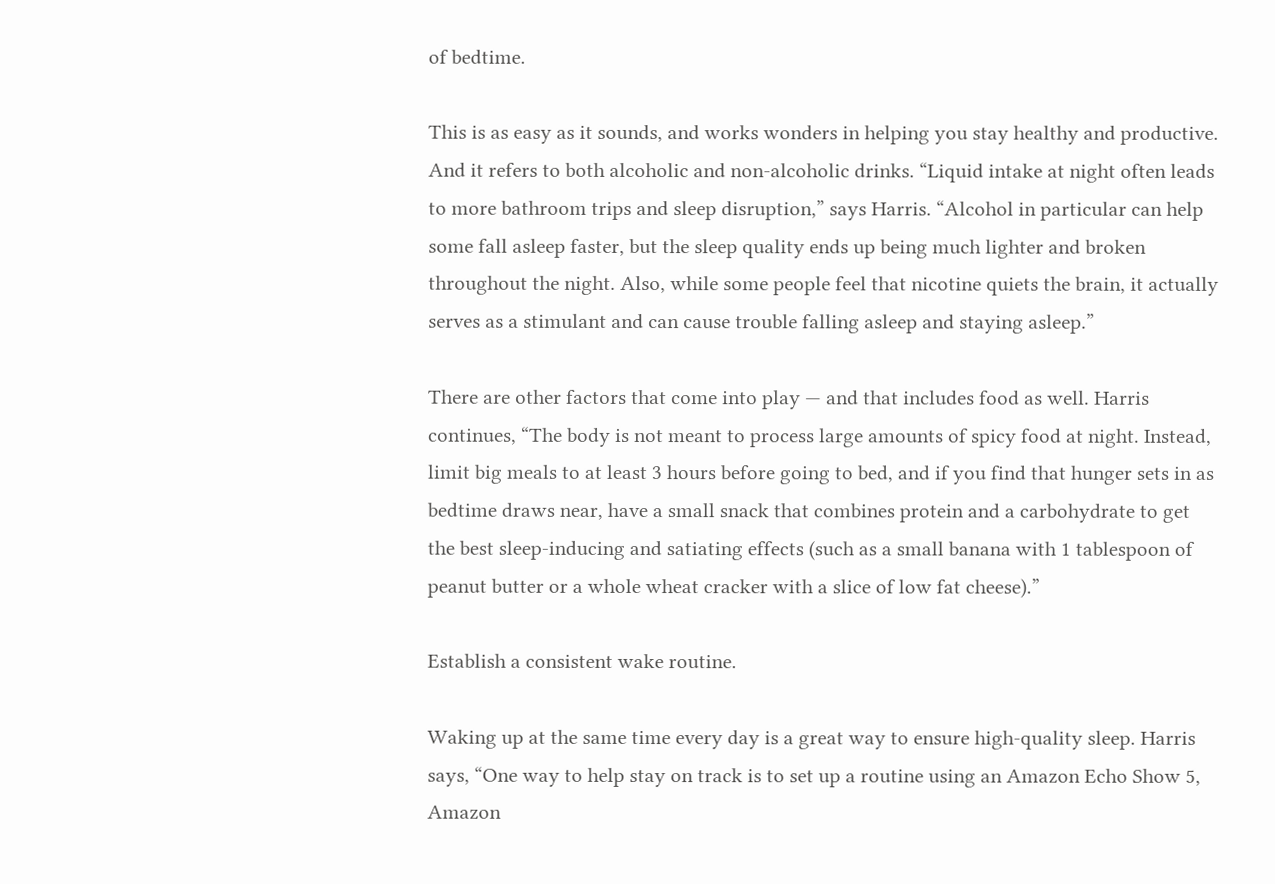of bedtime.

This is as easy as it sounds, and works wonders in helping you stay healthy and productive. And it refers to both alcoholic and non-alcoholic drinks. “Liquid intake at night often leads to more bathroom trips and sleep disruption,” says Harris. “Alcohol in particular can help some fall asleep faster, but the sleep quality ends up being much lighter and broken throughout the night. Also, while some people feel that nicotine quiets the brain, it actually serves as a stimulant and can cause trouble falling asleep and staying asleep.”

There are other factors that come into play — and that includes food as well. Harris continues, “The body is not meant to process large amounts of spicy food at night. Instead, limit big meals to at least 3 hours before going to bed, and if you find that hunger sets in as bedtime draws near, have a small snack that combines protein and a carbohydrate to get the best sleep-inducing and satiating effects (such as a small banana with 1 tablespoon of peanut butter or a whole wheat cracker with a slice of low fat cheese).”

Establish a consistent wake routine.

Waking up at the same time every day is a great way to ensure high-quality sleep. Harris says, “One way to help stay on track is to set up a routine using an Amazon Echo Show 5, Amazon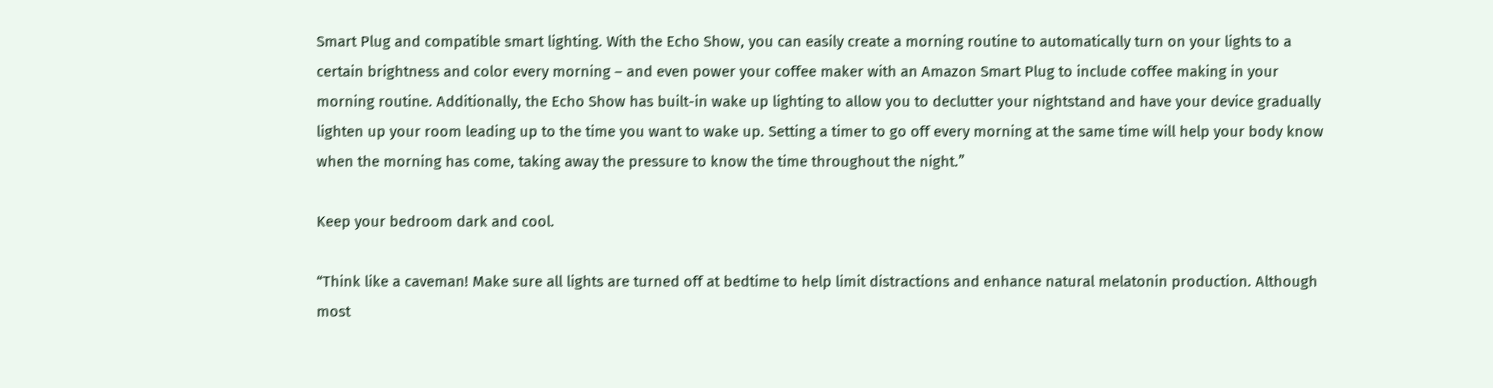Smart Plug and compatible smart lighting. With the Echo Show, you can easily create a morning routine to automatically turn on your lights to a certain brightness and color every morning – and even power your coffee maker with an Amazon Smart Plug to include coffee making in your morning routine. Additionally, the Echo Show has built-in wake up lighting to allow you to declutter your nightstand and have your device gradually lighten up your room leading up to the time you want to wake up. Setting a timer to go off every morning at the same time will help your body know when the morning has come, taking away the pressure to know the time throughout the night.”

Keep your bedroom dark and cool.

“Think like a caveman! Make sure all lights are turned off at bedtime to help limit distractions and enhance natural melatonin production. Although most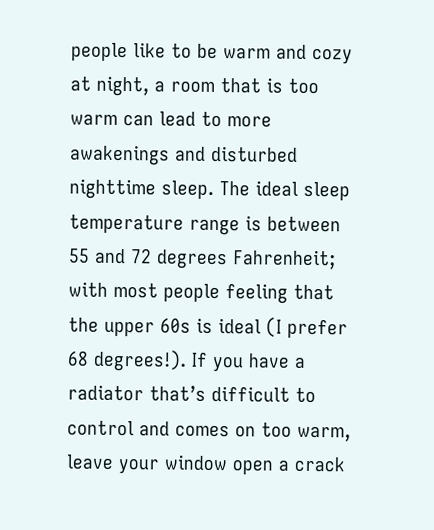people like to be warm and cozy at night, a room that is too warm can lead to more awakenings and disturbed nighttime sleep. The ideal sleep temperature range is between 55 and 72 degrees Fahrenheit; with most people feeling that the upper 60s is ideal (I prefer 68 degrees!). If you have a radiator that’s difficult to control and comes on too warm, leave your window open a crack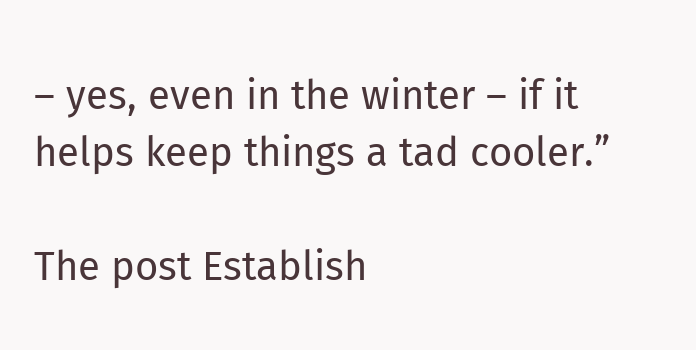– yes, even in the winter – if it helps keep things a tad cooler.”

The post Establish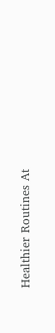Healthier Routines At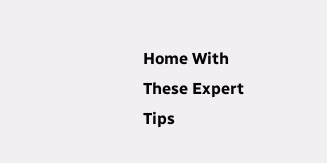Home With These Expert Tips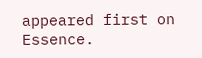appeared first on Essence.